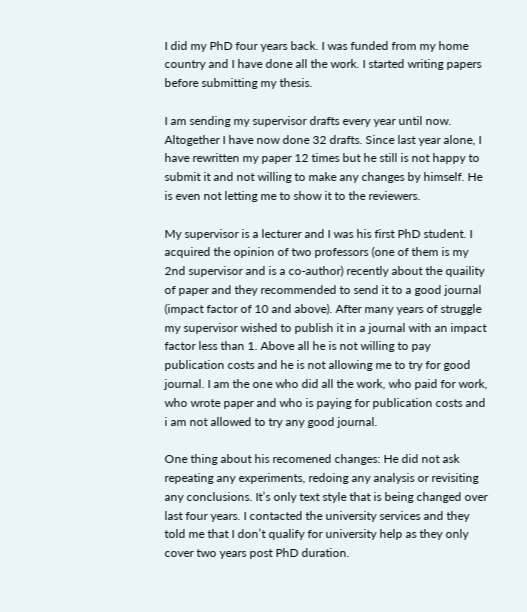I did my PhD four years back. I was funded from my home country and I have done all the work. I started writing papers before submitting my thesis.

I am sending my supervisor drafts every year until now. Altogether I have now done 32 drafts. Since last year alone, I have rewritten my paper 12 times but he still is not happy to submit it and not willing to make any changes by himself. He is even not letting me to show it to the reviewers.

My supervisor is a lecturer and I was his first PhD student. I acquired the opinion of two professors (one of them is my 2nd supervisor and is a co-author) recently about the quaility of paper and they recommended to send it to a good journal (impact factor of 10 and above). After many years of struggle my supervisor wished to publish it in a journal with an impact factor less than 1. Above all he is not willing to pay publication costs and he is not allowing me to try for good journal. I am the one who did all the work, who paid for work, who wrote paper and who is paying for publication costs and i am not allowed to try any good journal.

One thing about his recomened changes: He did not ask repeating any experiments, redoing any analysis or revisiting any conclusions. It’s only text style that is being changed over last four years. I contacted the university services and they told me that I don’t qualify for university help as they only cover two years post PhD duration.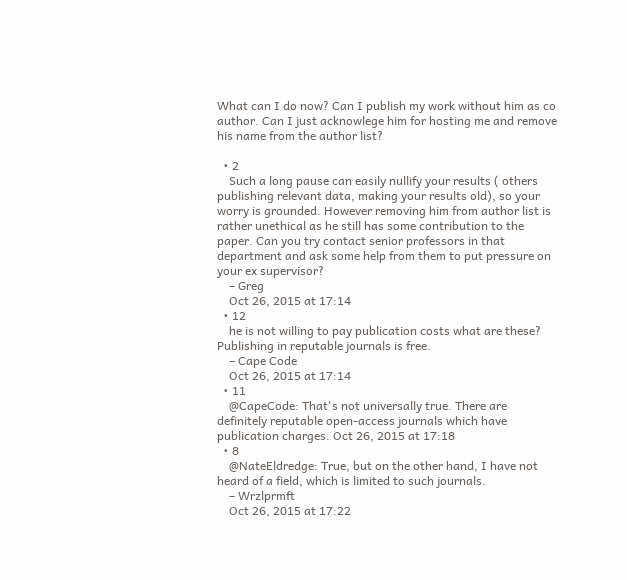What can I do now? Can I publish my work without him as co author. Can I just acknowlege him for hosting me and remove his name from the author list?

  • 2
    Such a long pause can easily nullify your results ( others publishing relevant data, making your results old), so your worry is grounded. However removing him from author list is rather unethical as he still has some contribution to the paper. Can you try contact senior professors in that department and ask some help from them to put pressure on your ex supervisor?
    – Greg
    Oct 26, 2015 at 17:14
  • 12
    he is not willing to pay publication costs what are these? Publishing in reputable journals is free.
    – Cape Code
    Oct 26, 2015 at 17:14
  • 11
    @CapeCode: That's not universally true. There are definitely reputable open-access journals which have publication charges. Oct 26, 2015 at 17:18
  • 8
    @NateEldredge: True, but on the other hand, I have not heard of a field, which is limited to such journals.
    – Wrzlprmft
    Oct 26, 2015 at 17:22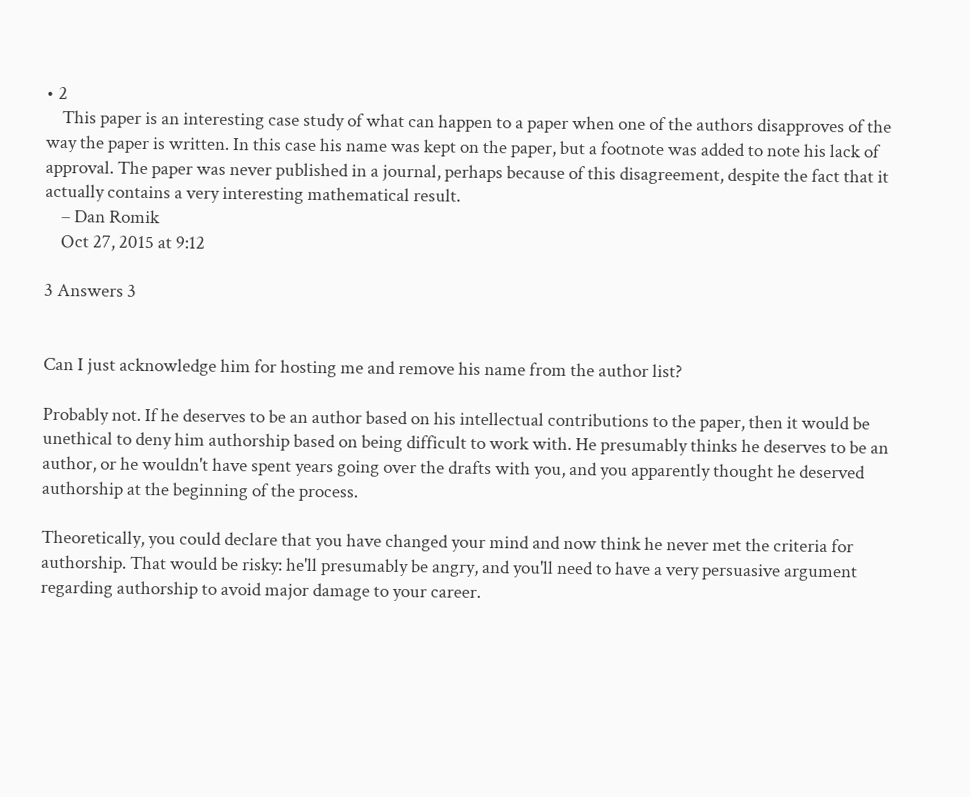• 2
    This paper is an interesting case study of what can happen to a paper when one of the authors disapproves of the way the paper is written. In this case his name was kept on the paper, but a footnote was added to note his lack of approval. The paper was never published in a journal, perhaps because of this disagreement, despite the fact that it actually contains a very interesting mathematical result.
    – Dan Romik
    Oct 27, 2015 at 9:12

3 Answers 3


Can I just acknowledge him for hosting me and remove his name from the author list?

Probably not. If he deserves to be an author based on his intellectual contributions to the paper, then it would be unethical to deny him authorship based on being difficult to work with. He presumably thinks he deserves to be an author, or he wouldn't have spent years going over the drafts with you, and you apparently thought he deserved authorship at the beginning of the process.

Theoretically, you could declare that you have changed your mind and now think he never met the criteria for authorship. That would be risky: he'll presumably be angry, and you'll need to have a very persuasive argument regarding authorship to avoid major damage to your career.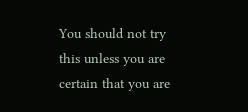You should not try this unless you are certain that you are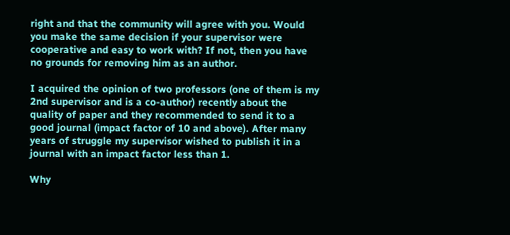right and that the community will agree with you. Would you make the same decision if your supervisor were cooperative and easy to work with? If not, then you have no grounds for removing him as an author.

I acquired the opinion of two professors (one of them is my 2nd supervisor and is a co-author) recently about the quality of paper and they recommended to send it to a good journal (impact factor of 10 and above). After many years of struggle my supervisor wished to publish it in a journal with an impact factor less than 1.

Why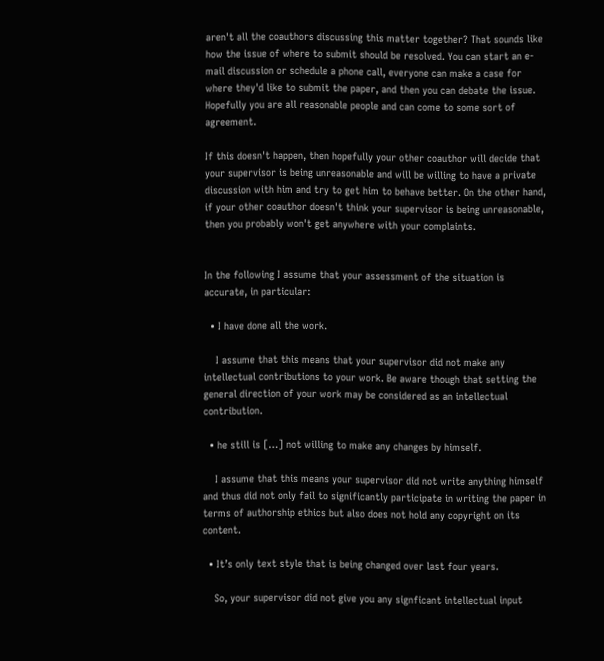aren't all the coauthors discussing this matter together? That sounds like how the issue of where to submit should be resolved. You can start an e-mail discussion or schedule a phone call, everyone can make a case for where they'd like to submit the paper, and then you can debate the issue. Hopefully you are all reasonable people and can come to some sort of agreement.

If this doesn't happen, then hopefully your other coauthor will decide that your supervisor is being unreasonable and will be willing to have a private discussion with him and try to get him to behave better. On the other hand, if your other coauthor doesn't think your supervisor is being unreasonable, then you probably won't get anywhere with your complaints.


In the following I assume that your assessment of the situation is accurate, in particular:

  • I have done all the work.

    I assume that this means that your supervisor did not make any intellectual contributions to your work. Be aware though that setting the general direction of your work may be considered as an intellectual contribution.

  • he still is […] not willing to make any changes by himself.

    I assume that this means your supervisor did not write anything himself and thus did not only fail to significantly participate in writing the paper in terms of authorship ethics but also does not hold any copyright on its content.

  • It’s only text style that is being changed over last four years.

    So, your supervisor did not give you any signficant intellectual input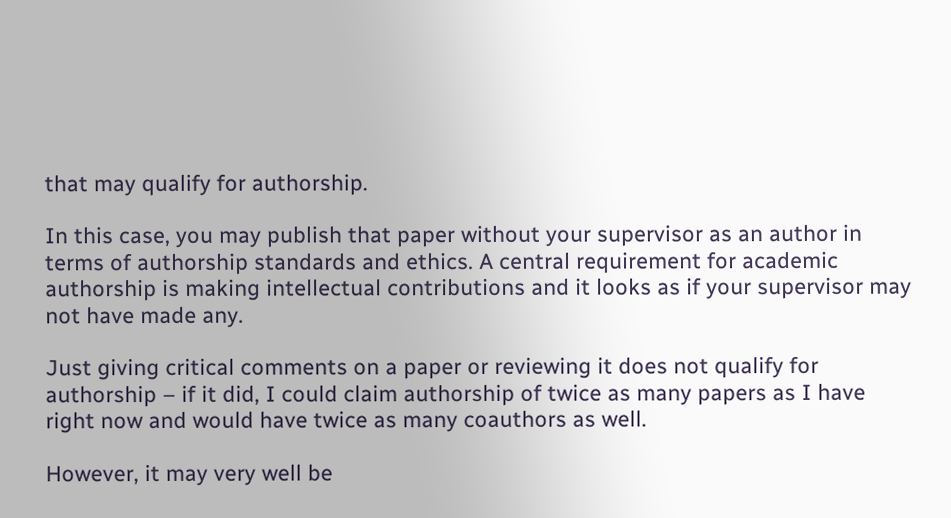that may qualify for authorship.

In this case, you may publish that paper without your supervisor as an author in terms of authorship standards and ethics. A central requirement for academic authorship is making intellectual contributions and it looks as if your supervisor may not have made any.

Just giving critical comments on a paper or reviewing it does not qualify for authorship – if it did, I could claim authorship of twice as many papers as I have right now and would have twice as many coauthors as well.

However, it may very well be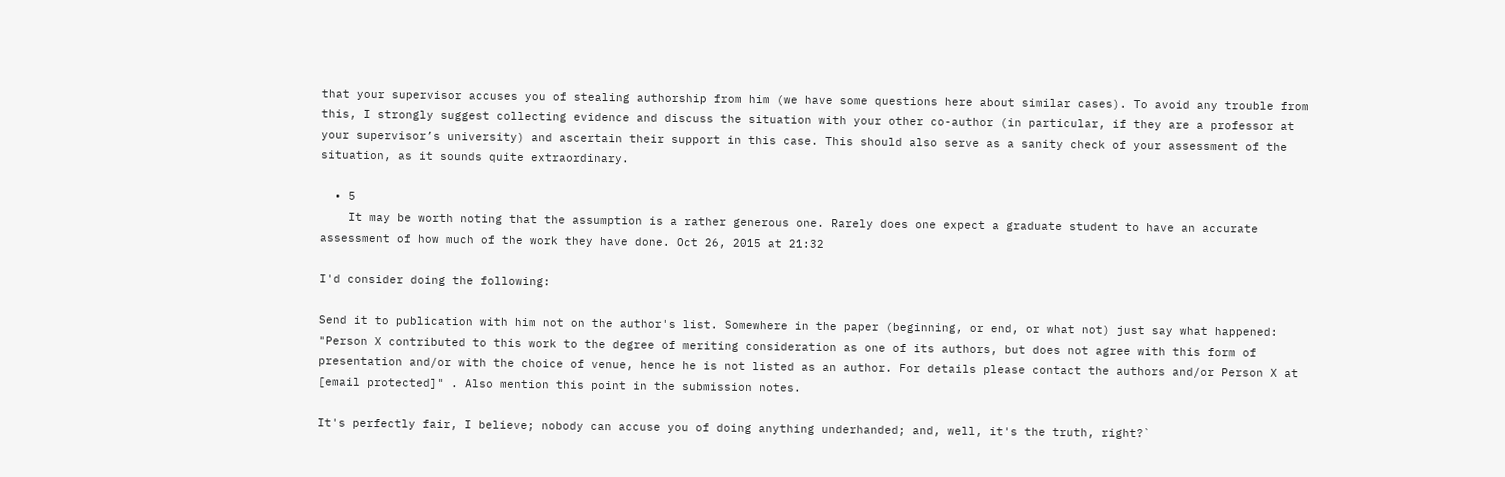that your supervisor accuses you of stealing authorship from him (we have some questions here about similar cases). To avoid any trouble from this, I strongly suggest collecting evidence and discuss the situation with your other co-author (in particular, if they are a professor at your supervisor’s university) and ascertain their support in this case. This should also serve as a sanity check of your assessment of the situation, as it sounds quite extraordinary.

  • 5
    It may be worth noting that the assumption is a rather generous one. Rarely does one expect a graduate student to have an accurate assessment of how much of the work they have done. Oct 26, 2015 at 21:32

I'd consider doing the following:

Send it to publication with him not on the author's list. Somewhere in the paper (beginning, or end, or what not) just say what happened: "Person X contributed to this work to the degree of meriting consideration as one of its authors, but does not agree with this form of presentation and/or with the choice of venue, hence he is not listed as an author. For details please contact the authors and/or Person X at [email protected]" . Also mention this point in the submission notes.

It's perfectly fair, I believe; nobody can accuse you of doing anything underhanded; and, well, it's the truth, right?`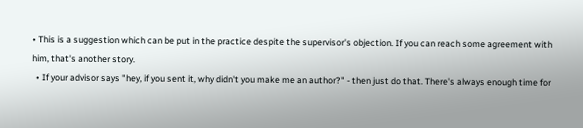• This is a suggestion which can be put in the practice despite the supervisor's objection. If you can reach some agreement with him, that's another story.
  • If your advisor says "hey, if you sent it, why didn't you make me an author?" - then just do that. There's always enough time for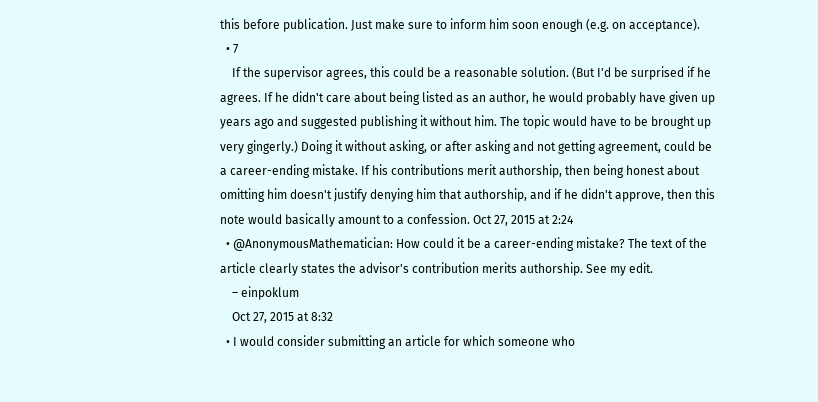this before publication. Just make sure to inform him soon enough (e.g. on acceptance).
  • 7
    If the supervisor agrees, this could be a reasonable solution. (But I'd be surprised if he agrees. If he didn't care about being listed as an author, he would probably have given up years ago and suggested publishing it without him. The topic would have to be brought up very gingerly.) Doing it without asking, or after asking and not getting agreement, could be a career-ending mistake. If his contributions merit authorship, then being honest about omitting him doesn't justify denying him that authorship, and if he didn't approve, then this note would basically amount to a confession. Oct 27, 2015 at 2:24
  • @AnonymousMathematician: How could it be a career-ending mistake? The text of the article clearly states the advisor's contribution merits authorship. See my edit.
    – einpoklum
    Oct 27, 2015 at 8:32
  • I would consider submitting an article for which someone who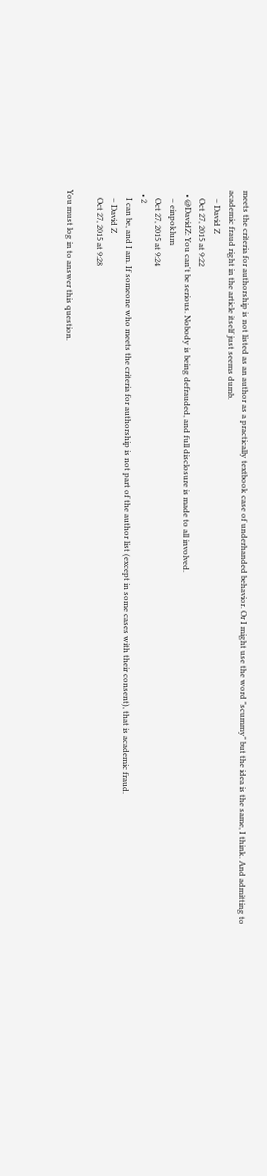meets the criteria for authorship is not listed as an author as a practically textbook case of underhanded behavior. Or I might use the word "scummy" but the idea is the same, I think. And admitting to academic fraud right in the article itself just seems dumb.
    – David Z
    Oct 27, 2015 at 9:22
  • @DavidZ: You can't be serious. Nobody is being defrauded, and full disclosure is made to all involved.
    – einpoklum
    Oct 27, 2015 at 9:24
  • 2
    I can be, and I am. If someone who meets the criteria for authorship is not part of the author list (except in some cases with their consent), that is academic fraud.
    – David Z
    Oct 27, 2015 at 9:28

You must log in to answer this question.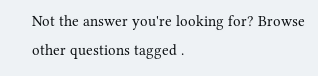Not the answer you're looking for? Browse other questions tagged .